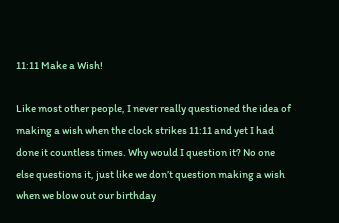11:11 Make a Wish!

Like most other people, I never really questioned the idea of making a wish when the clock strikes 11:11 and yet I had done it countless times. Why would I question it? No one else questions it, just like we don’t question making a wish when we blow out our birthday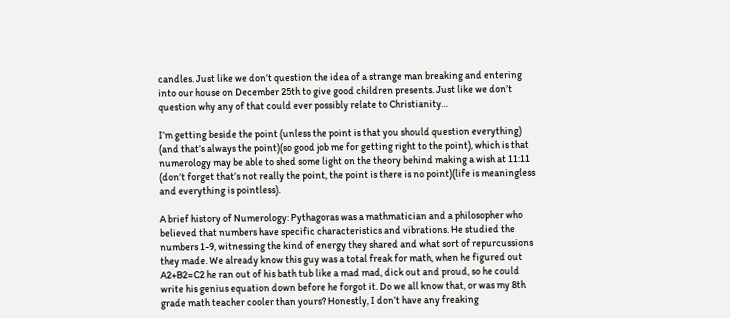candles. Just like we don’t question the idea of a strange man breaking and entering into our house on December 25th to give good children presents. Just like we don’t question why any of that could ever possibly relate to Christianity…

I’m getting beside the point (unless the point is that you should question everything) (and that’s always the point)(so good job me for getting right to the point), which is that numerology may be able to shed some light on the theory behind making a wish at 11:11 (don’t forget that’s not really the point, the point is there is no point)(life is meaningless and everything is pointless).

A brief history of Numerology: Pythagoras was a mathmatician and a philosopher who believed that numbers have specific characteristics and vibrations. He studied the numbers 1-9, witnessing the kind of energy they shared and what sort of repurcussions they made. We already know this guy was a total freak for math, when he figured out A2+B2=C2 he ran out of his bath tub like a mad mad, dick out and proud, so he could write his genius equation down before he forgot it. Do we all know that, or was my 8th grade math teacher cooler than yours? Honestly, I don’t have any freaking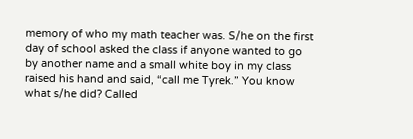memory of who my math teacher was. S/he on the first day of school asked the class if anyone wanted to go by another name and a small white boy in my class raised his hand and said, “call me Tyrek.” You know what s/he did? Called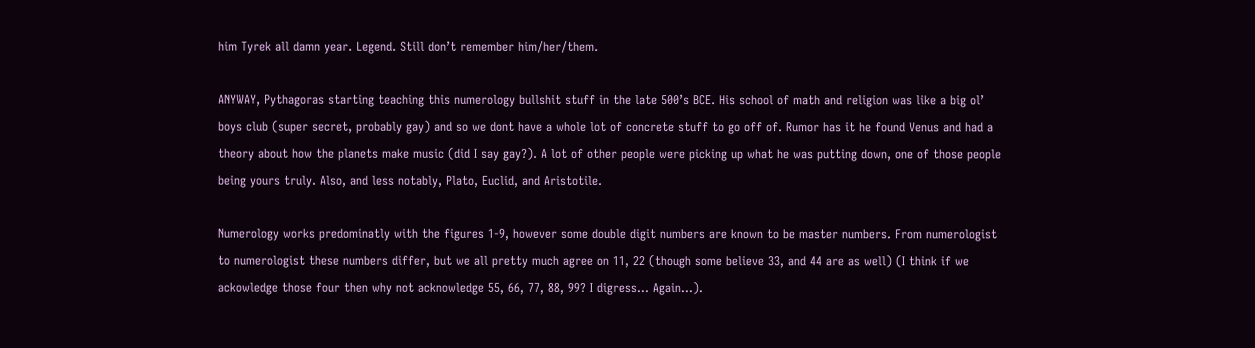him Tyrek all damn year. Legend. Still don’t remember him/her/them.

ANYWAY, Pythagoras starting teaching this numerology bullshit stuff in the late 500’s BCE. His school of math and religion was like a big ol’ boys club (super secret, probably gay) and so we dont have a whole lot of concrete stuff to go off of. Rumor has it he found Venus and had a theory about how the planets make music (did I say gay?). A lot of other people were picking up what he was putting down, one of those people being yours truly. Also, and less notably, Plato, Euclid, and Aristotile.

Numerology works predominatly with the figures 1-9, however some double digit numbers are known to be master numbers. From numerologist to numerologist these numbers differ, but we all pretty much agree on 11, 22 (though some believe 33, and 44 are as well) (I think if we ackowledge those four then why not acknowledge 55, 66, 77, 88, 99? I digress… Again…).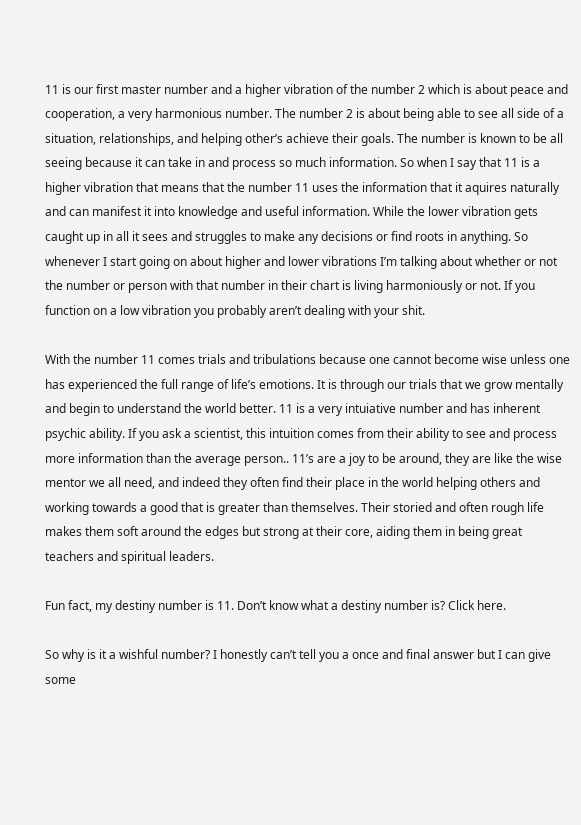11 is our first master number and a higher vibration of the number 2 which is about peace and cooperation, a very harmonious number. The number 2 is about being able to see all side of a situation, relationships, and helping other’s achieve their goals. The number is known to be all seeing because it can take in and process so much information. So when I say that 11 is a higher vibration that means that the number 11 uses the information that it aquires naturally and can manifest it into knowledge and useful information. While the lower vibration gets caught up in all it sees and struggles to make any decisions or find roots in anything. So whenever I start going on about higher and lower vibrations I’m talking about whether or not the number or person with that number in their chart is living harmoniously or not. If you function on a low vibration you probably aren’t dealing with your shit.

With the number 11 comes trials and tribulations because one cannot become wise unless one has experienced the full range of life’s emotions. It is through our trials that we grow mentally and begin to understand the world better. 11 is a very intuiative number and has inherent psychic ability. If you ask a scientist, this intuition comes from their ability to see and process more information than the average person.. 11’s are a joy to be around, they are like the wise mentor we all need, and indeed they often find their place in the world helping others and working towards a good that is greater than themselves. Their storied and often rough life makes them soft around the edges but strong at their core, aiding them in being great teachers and spiritual leaders.

Fun fact, my destiny number is 11. Don’t know what a destiny number is? Click here.

So why is it a wishful number? I honestly can’t tell you a once and final answer but I can give some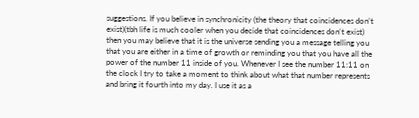suggestions. If you believe in synchronicity (the theory that coincidences don’t exist)(tbh life is much cooler when you decide that coincidences don’t exist) then you may believe that it is the universe sending you a message telling you that you are either in a time of growth or reminding you that you have all the power of the number 11 inside of you. Whenever I see the number 11:11 on the clock I try to take a moment to think about what that number represents and bring it fourth into my day. I use it as a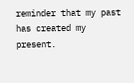reminder that my past has created my present.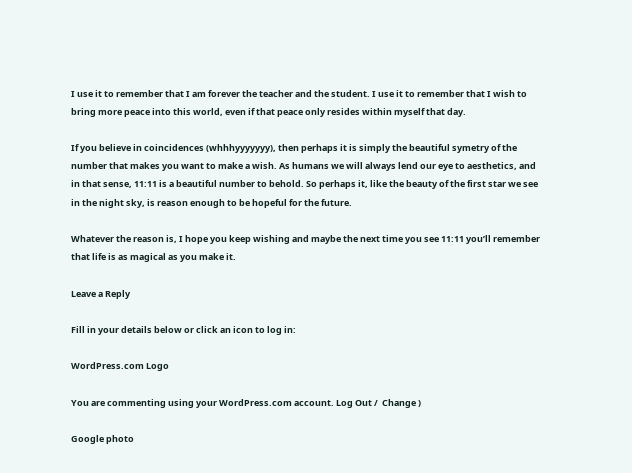I use it to remember that I am forever the teacher and the student. I use it to remember that I wish to bring more peace into this world, even if that peace only resides within myself that day.

If you believe in coincidences (whhhyyyyyyy), then perhaps it is simply the beautiful symetry of the number that makes you want to make a wish. As humans we will always lend our eye to aesthetics, and in that sense, 11:11 is a beautiful number to behold. So perhaps it, like the beauty of the first star we see in the night sky, is reason enough to be hopeful for the future.

Whatever the reason is, I hope you keep wishing and maybe the next time you see 11:11 you’ll remember that life is as magical as you make it.

Leave a Reply

Fill in your details below or click an icon to log in:

WordPress.com Logo

You are commenting using your WordPress.com account. Log Out /  Change )

Google photo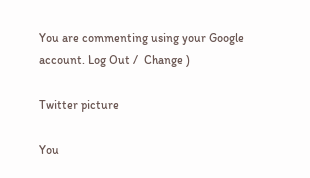You are commenting using your Google account. Log Out /  Change )

Twitter picture

You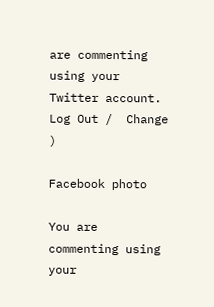are commenting using your Twitter account. Log Out /  Change )

Facebook photo

You are commenting using your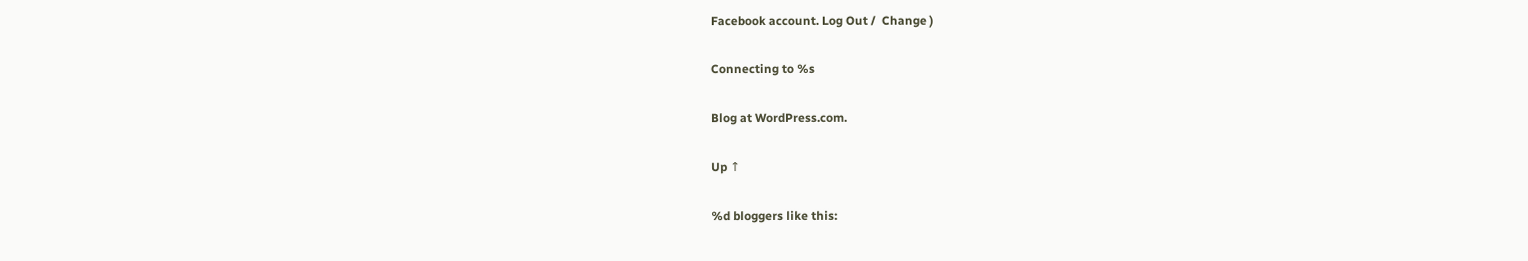Facebook account. Log Out /  Change )

Connecting to %s

Blog at WordPress.com.

Up ↑

%d bloggers like this: